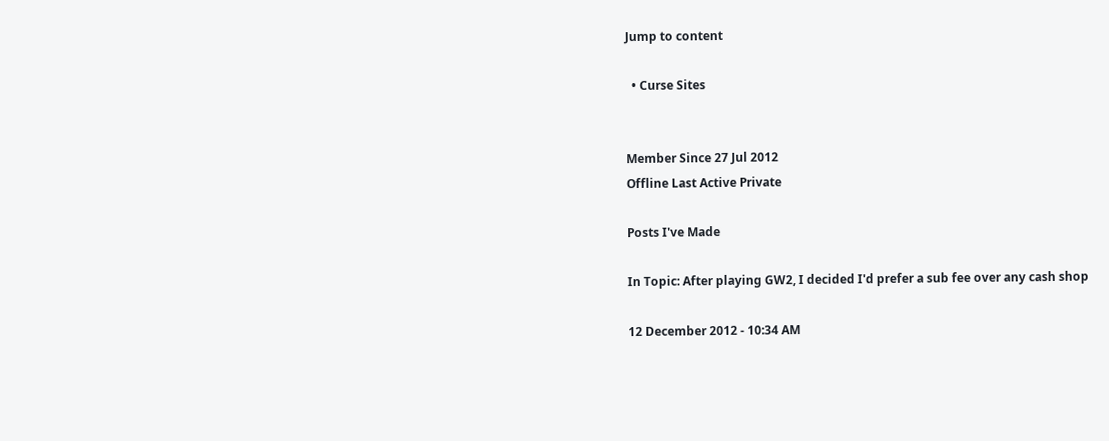Jump to content

  • Curse Sites


Member Since 27 Jul 2012
Offline Last Active Private

Posts I've Made

In Topic: After playing GW2, I decided I'd prefer a sub fee over any cash shop

12 December 2012 - 10:34 AM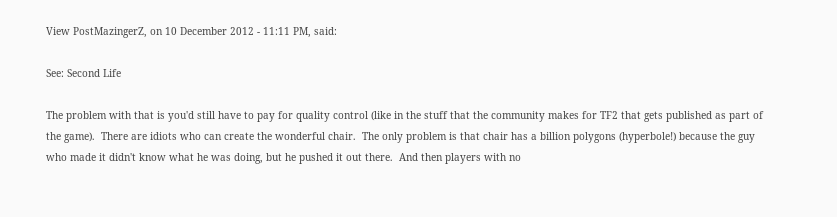View PostMazingerZ, on 10 December 2012 - 11:11 PM, said:

See: Second Life

The problem with that is you'd still have to pay for quality control (like in the stuff that the community makes for TF2 that gets published as part of the game).  There are idiots who can create the wonderful chair.  The only problem is that chair has a billion polygons (hyperbole!) because the guy who made it didn't know what he was doing, but he pushed it out there.  And then players with no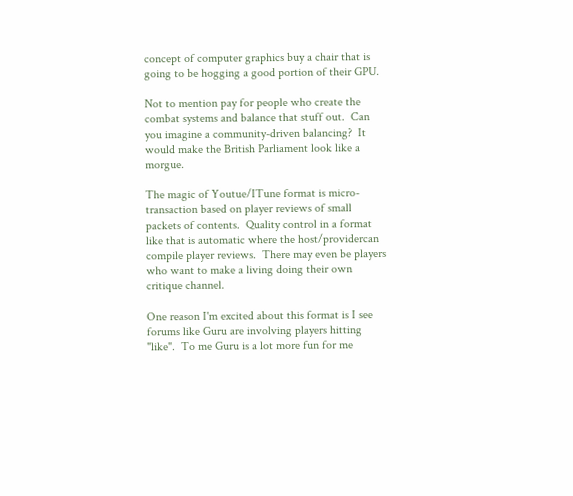concept of computer graphics buy a chair that is going to be hogging a good portion of their GPU.

Not to mention pay for people who create the combat systems and balance that stuff out.  Can you imagine a community-driven balancing?  It would make the British Parliament look like a morgue.

The magic of Youtue/ITune format is micro-transaction based on player reviews of small packets of contents.  Quality control in a format like that is automatic where the host/providercan compile player reviews.  There may even be players who want to make a living doing their own critique channel.

One reason I'm excited about this format is I see forums like Guru are involving players hitting "like".  To me Guru is a lot more fun for me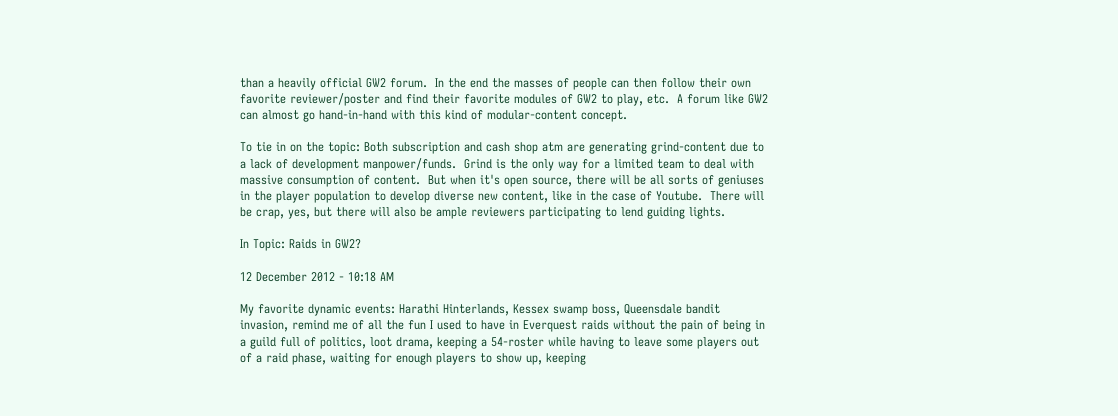than a heavily official GW2 forum.  In the end the masses of people can then follow their own favorite reviewer/poster and find their favorite modules of GW2 to play, etc.  A forum like GW2 can almost go hand-in-hand with this kind of modular-content concept.

To tie in on the topic: Both subscription and cash shop atm are generating grind-content due to a lack of development manpower/funds.  Grind is the only way for a limited team to deal with massive consumption of content.  But when it's open source, there will be all sorts of geniuses in the player population to develop diverse new content, like in the case of Youtube.  There will be crap, yes, but there will also be ample reviewers participating to lend guiding lights.

In Topic: Raids in GW2?

12 December 2012 - 10:18 AM

My favorite dynamic events: Harathi Hinterlands, Kessex swamp boss, Queensdale bandit invasion, remind me of all the fun I used to have in Everquest raids without the pain of being in a guild full of politics, loot drama, keeping a 54-roster while having to leave some players out of a raid phase, waiting for enough players to show up, keeping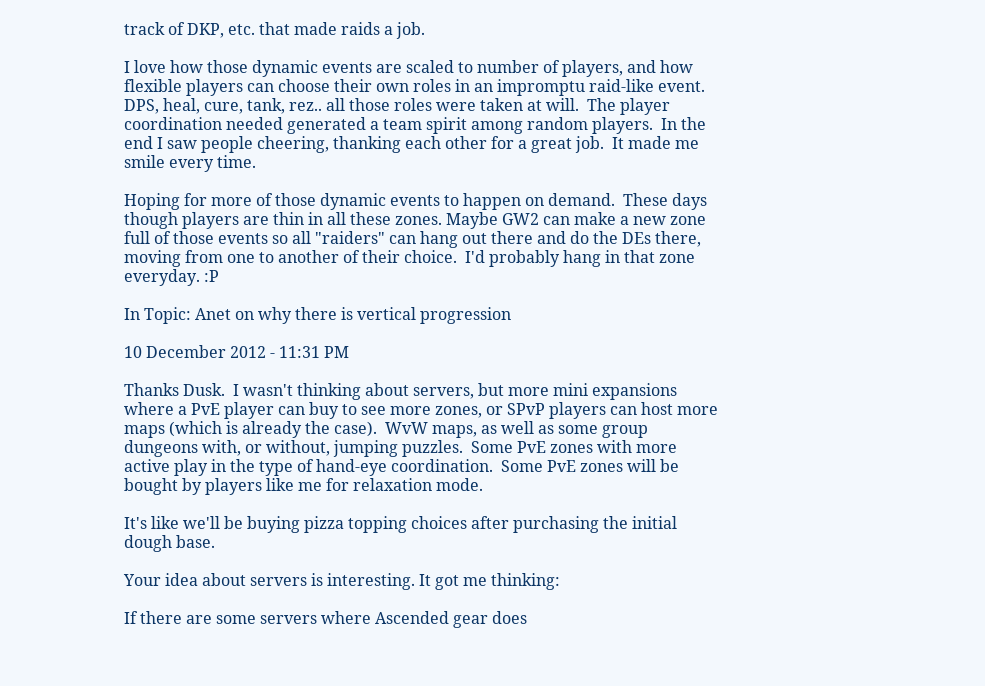track of DKP, etc. that made raids a job.

I love how those dynamic events are scaled to number of players, and how flexible players can choose their own roles in an impromptu raid-like event.  DPS, heal, cure, tank, rez.. all those roles were taken at will.  The player coordination needed generated a team spirit among random players.  In the end I saw people cheering, thanking each other for a great job.  It made me smile every time.

Hoping for more of those dynamic events to happen on demand.  These days though players are thin in all these zones. Maybe GW2 can make a new zone full of those events so all "raiders" can hang out there and do the DEs there, moving from one to another of their choice.  I'd probably hang in that zone everyday. :P

In Topic: Anet on why there is vertical progression

10 December 2012 - 11:31 PM

Thanks Dusk.  I wasn't thinking about servers, but more mini expansions where a PvE player can buy to see more zones, or SPvP players can host more maps (which is already the case).  WvW maps, as well as some group dungeons with, or without, jumping puzzles.  Some PvE zones with more active play in the type of hand-eye coordination.  Some PvE zones will be bought by players like me for relaxation mode.

It's like we'll be buying pizza topping choices after purchasing the initial dough base.

Your idea about servers is interesting. It got me thinking:

If there are some servers where Ascended gear does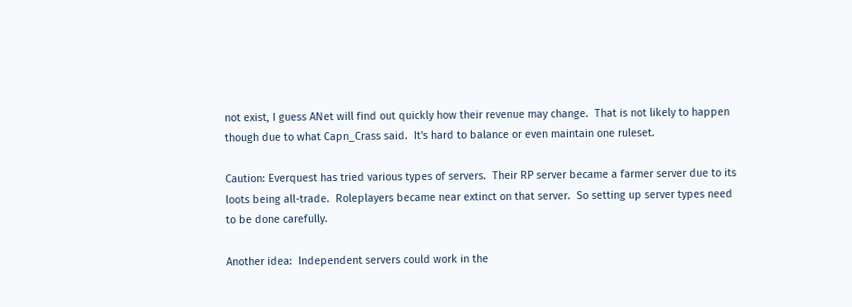not exist, I guess ANet will find out quickly how their revenue may change.  That is not likely to happen though due to what Capn_Crass said.  It's hard to balance or even maintain one ruleset.

Caution: Everquest has tried various types of servers.  Their RP server became a farmer server due to its loots being all-trade.  Roleplayers became near extinct on that server.  So setting up server types need to be done carefully.

Another idea:  Independent servers could work in the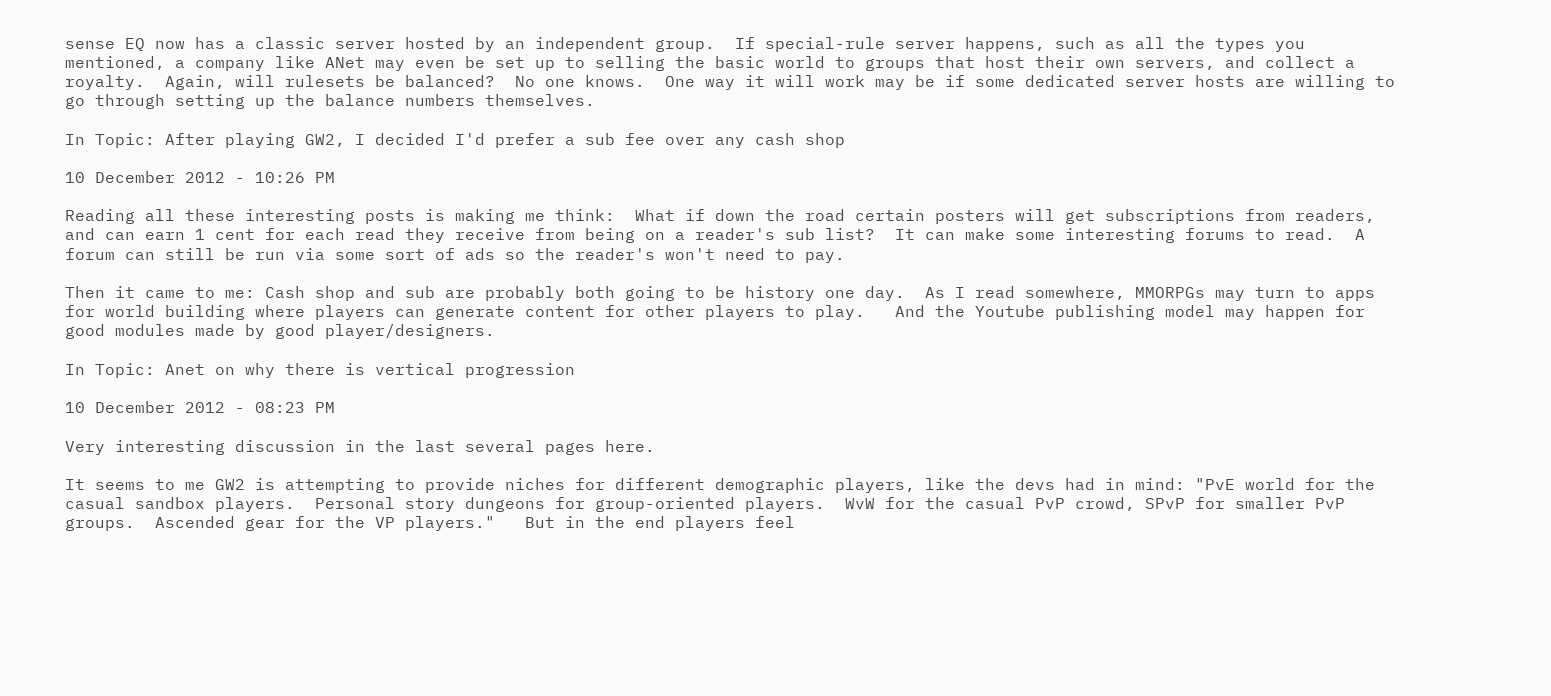sense EQ now has a classic server hosted by an independent group.  If special-rule server happens, such as all the types you mentioned, a company like ANet may even be set up to selling the basic world to groups that host their own servers, and collect a royalty.  Again, will rulesets be balanced?  No one knows.  One way it will work may be if some dedicated server hosts are willing to go through setting up the balance numbers themselves.

In Topic: After playing GW2, I decided I'd prefer a sub fee over any cash shop

10 December 2012 - 10:26 PM

Reading all these interesting posts is making me think:  What if down the road certain posters will get subscriptions from readers, and can earn 1 cent for each read they receive from being on a reader's sub list?  It can make some interesting forums to read.  A forum can still be run via some sort of ads so the reader's won't need to pay.

Then it came to me: Cash shop and sub are probably both going to be history one day.  As I read somewhere, MMORPGs may turn to apps for world building where players can generate content for other players to play.   And the Youtube publishing model may happen for good modules made by good player/designers.

In Topic: Anet on why there is vertical progression

10 December 2012 - 08:23 PM

Very interesting discussion in the last several pages here.

It seems to me GW2 is attempting to provide niches for different demographic players, like the devs had in mind: "PvE world for the casual sandbox players.  Personal story dungeons for group-oriented players.  WvW for the casual PvP crowd, SPvP for smaller PvP groups.  Ascended gear for the VP players."   But in the end players feel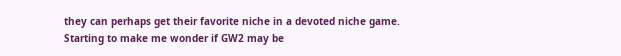they can perhaps get their favorite niche in a devoted niche game.  Starting to make me wonder if GW2 may be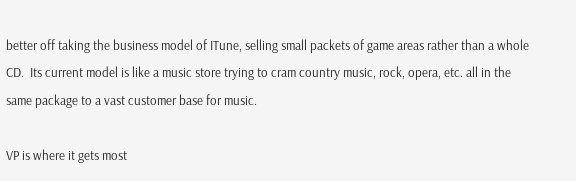better off taking the business model of ITune, selling small packets of game areas rather than a whole CD.  Its current model is like a music store trying to cram country music, rock, opera, etc. all in the same package to a vast customer base for music.

VP is where it gets most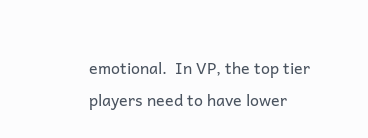emotional.  In VP, the top tier players need to have lower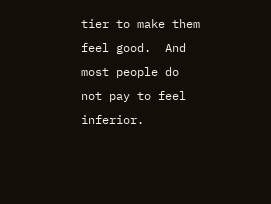tier to make them feel good.  And most people do not pay to feel inferior.